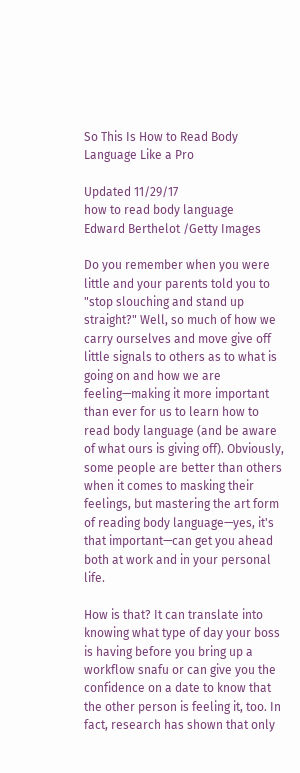So This Is How to Read Body Language Like a Pro

Updated 11/29/17
how to read body language
Edward Berthelot /Getty Images

Do you remember when you were little and your parents told you to "stop slouching and stand up straight?" Well, so much of how we carry ourselves and move give off little signals to others as to what is going on and how we are feeling—making it more important than ever for us to learn how to read body language (and be aware of what ours is giving off). Obviously, some people are better than others when it comes to masking their feelings, but mastering the art form of reading body language—yes, it's that important—can get you ahead both at work and in your personal life.

How is that? It can translate into knowing what type of day your boss is having before you bring up a workflow snafu or can give you the confidence on a date to know that the other person is feeling it, too. In fact, research has shown that only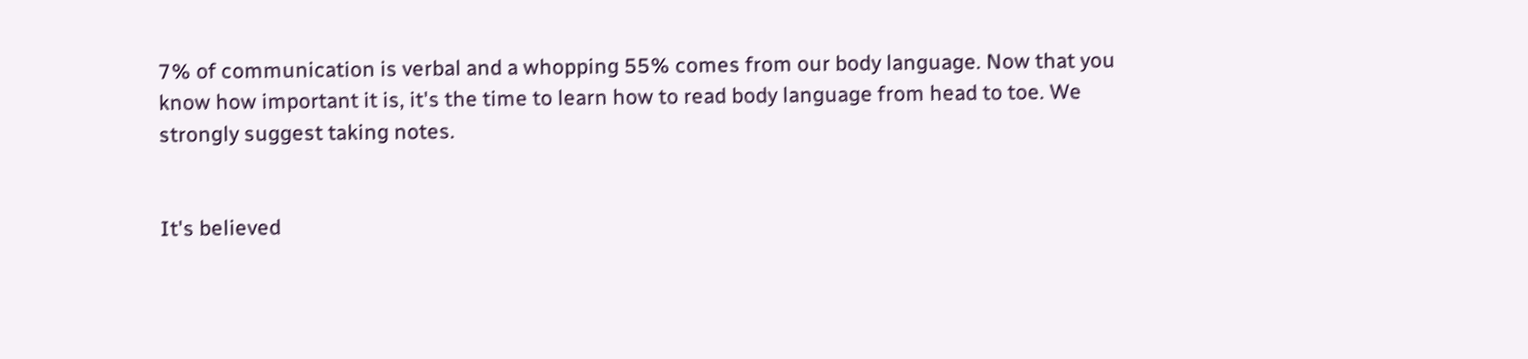7% of communication is verbal and a whopping 55% comes from our body language. Now that you know how important it is, it's the time to learn how to read body language from head to toe. We strongly suggest taking notes.


It's believed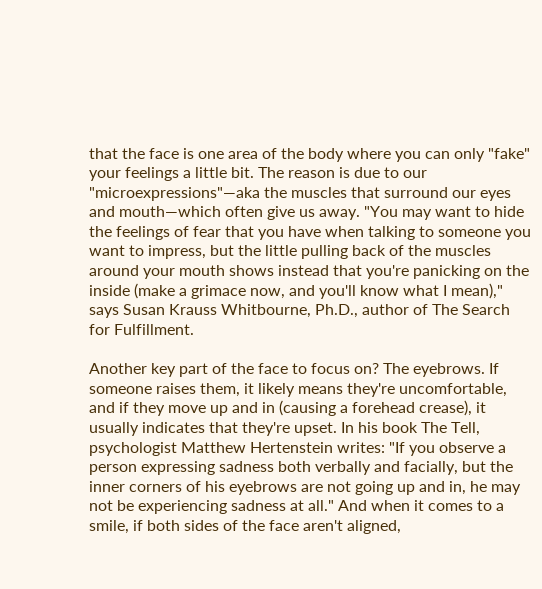that the face is one area of the body where you can only "fake" your feelings a little bit. The reason is due to our "microexpressions"—aka the muscles that surround our eyes and mouth—which often give us away. "You may want to hide the feelings of fear that you have when talking to someone you want to impress, but the little pulling back of the muscles around your mouth shows instead that you're panicking on the inside (make a grimace now, and you'll know what I mean)," says Susan Krauss Whitbourne, Ph.D., author of The Search for Fulfillment.

Another key part of the face to focus on? The eyebrows. If someone raises them, it likely means they're uncomfortable, and if they move up and in (causing a forehead crease), it usually indicates that they're upset. In his book The Tell, psychologist Matthew Hertenstein writes: "If you observe a person expressing sadness both verbally and facially, but the inner corners of his eyebrows are not going up and in, he may not be experiencing sadness at all." And when it comes to a smile, if both sides of the face aren't aligned,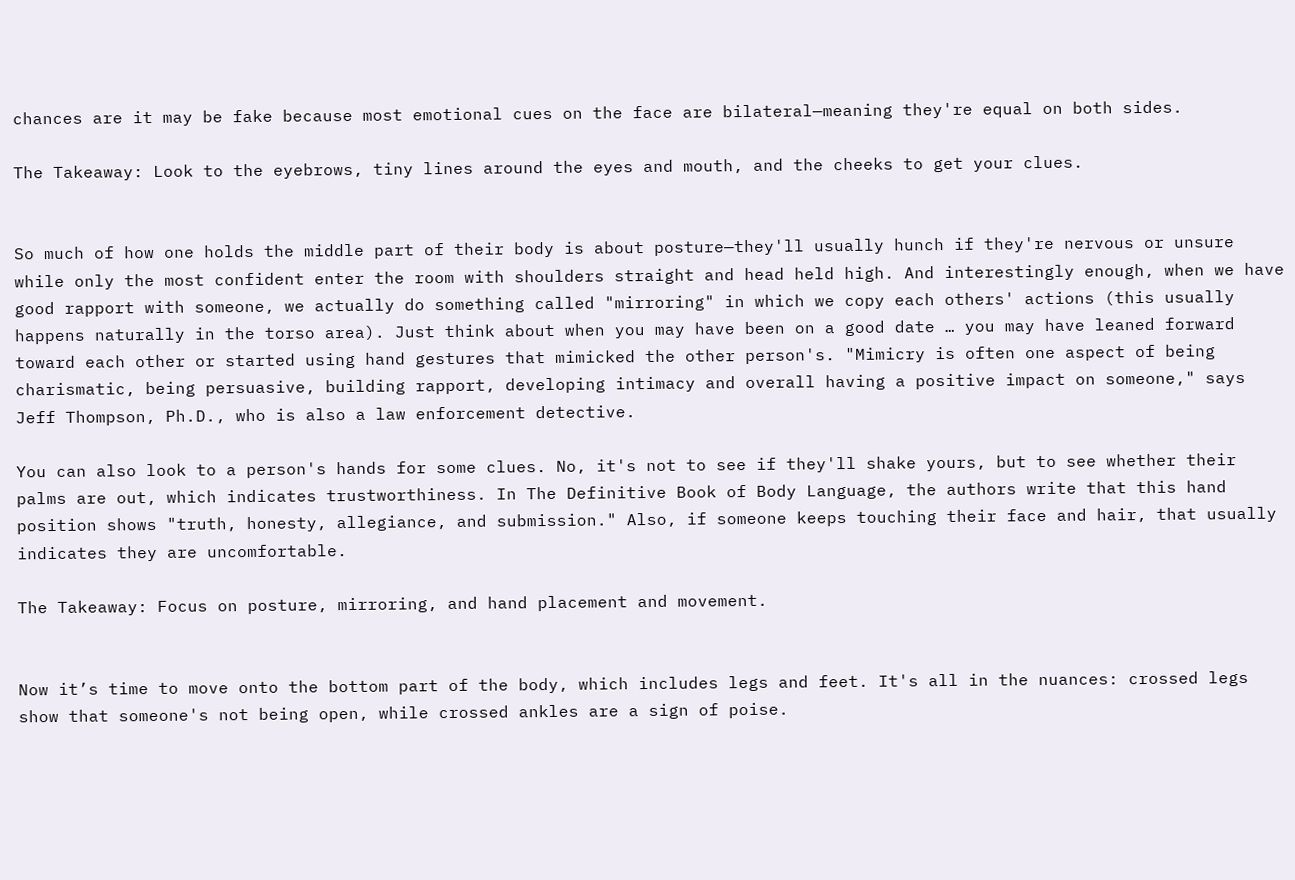chances are it may be fake because most emotional cues on the face are bilateral—meaning they're equal on both sides.

The Takeaway: Look to the eyebrows, tiny lines around the eyes and mouth, and the cheeks to get your clues.


So much of how one holds the middle part of their body is about posture—they'll usually hunch if they're nervous or unsure while only the most confident enter the room with shoulders straight and head held high. And interestingly enough, when we have good rapport with someone, we actually do something called "mirroring" in which we copy each others' actions (this usually happens naturally in the torso area). Just think about when you may have been on a good date … you may have leaned forward toward each other or started using hand gestures that mimicked the other person's. "Mimicry is often one aspect of being charismatic, being persuasive, building rapport, developing intimacy and overall having a positive impact on someone," says Jeff Thompson, Ph.D., who is also a law enforcement detective.

You can also look to a person's hands for some clues. No, it's not to see if they'll shake yours, but to see whether their palms are out, which indicates trustworthiness. In The Definitive Book of Body Language, the authors write that this hand position shows "truth, honesty, allegiance, and submission." Also, if someone keeps touching their face and hair, that usually indicates they are uncomfortable.

The Takeaway: Focus on posture, mirroring, and hand placement and movement.


Now it’s time to move onto the bottom part of the body, which includes legs and feet. It's all in the nuances: crossed legs show that someone's not being open, while crossed ankles are a sign of poise.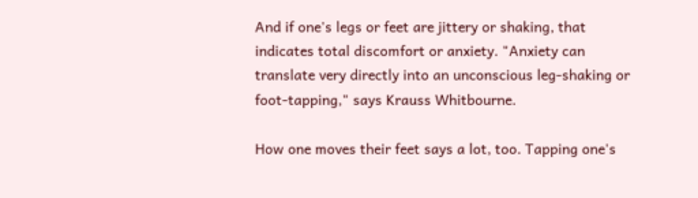And if one's legs or feet are jittery or shaking, that indicates total discomfort or anxiety. "Anxiety can translate very directly into an unconscious leg-shaking or foot-tapping," says Krauss Whitbourne.

How one moves their feet says a lot, too. Tapping one's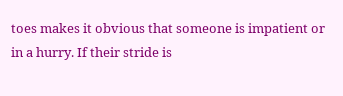toes makes it obvious that someone is impatient or in a hurry. If their stride is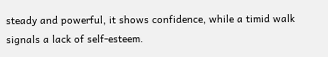steady and powerful, it shows confidence, while a timid walk signals a lack of self-esteem.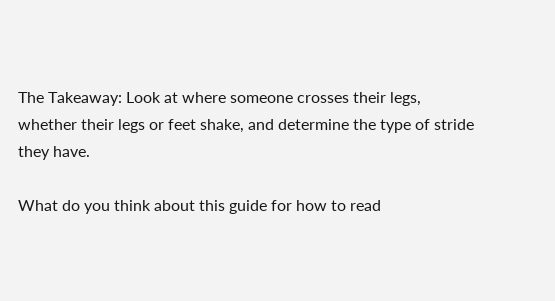The Takeaway: Look at where someone crosses their legs, whether their legs or feet shake, and determine the type of stride they have.

What do you think about this guide for how to read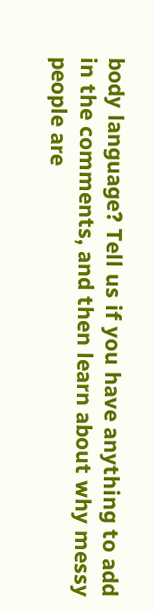body language? Tell us if you have anything to add in the comments, and then learn about why messy people are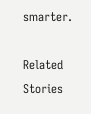smarter.

Related Stories